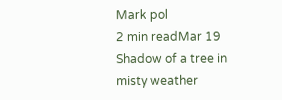Mark pol
2 min readMar 19
Shadow of a tree in misty weather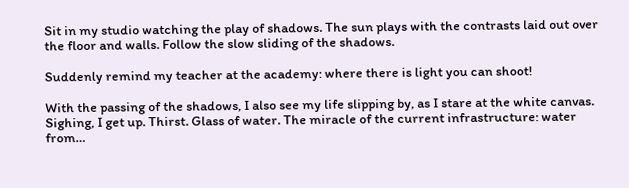Sit in my studio watching the play of shadows. The sun plays with the contrasts laid out over the floor and walls. Follow the slow sliding of the shadows.

Suddenly remind my teacher at the academy: where there is light you can shoot!

With the passing of the shadows, I also see my life slipping by, as I stare at the white canvas. Sighing, I get up. Thirst. Glass of water. The miracle of the current infrastructure: water from…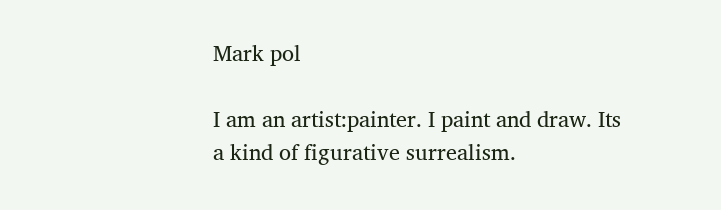Mark pol

I am an artist:painter. I paint and draw. Its a kind of figurative surrealism.